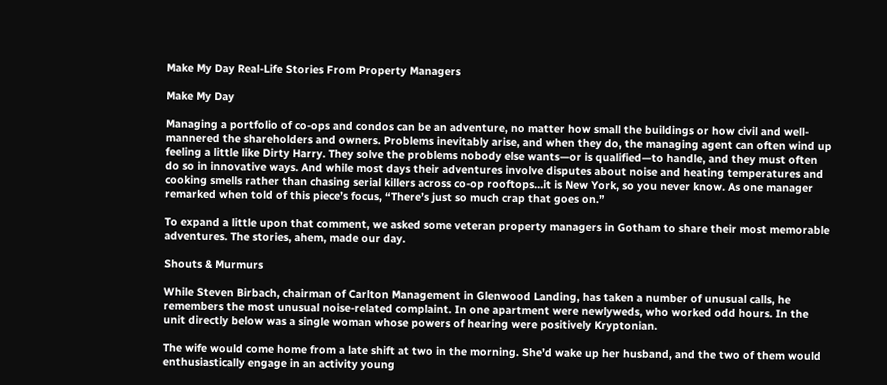Make My Day Real-Life Stories From Property Managers

Make My Day

Managing a portfolio of co-ops and condos can be an adventure, no matter how small the buildings or how civil and well-mannered the shareholders and owners. Problems inevitably arise, and when they do, the managing agent can often wind up feeling a little like Dirty Harry. They solve the problems nobody else wants—or is qualified—to handle, and they must often do so in innovative ways. And while most days their adventures involve disputes about noise and heating temperatures and cooking smells rather than chasing serial killers across co-op rooftops…it is New York, so you never know. As one manager remarked when told of this piece’s focus, “There’s just so much crap that goes on.”

To expand a little upon that comment, we asked some veteran property managers in Gotham to share their most memorable adventures. The stories, ahem, made our day.

Shouts & Murmurs

While Steven Birbach, chairman of Carlton Management in Glenwood Landing, has taken a number of unusual calls, he remembers the most unusual noise-related complaint. In one apartment were newlyweds, who worked odd hours. In the unit directly below was a single woman whose powers of hearing were positively Kryptonian.

The wife would come home from a late shift at two in the morning. She’d wake up her husband, and the two of them would enthusiastically engage in an activity young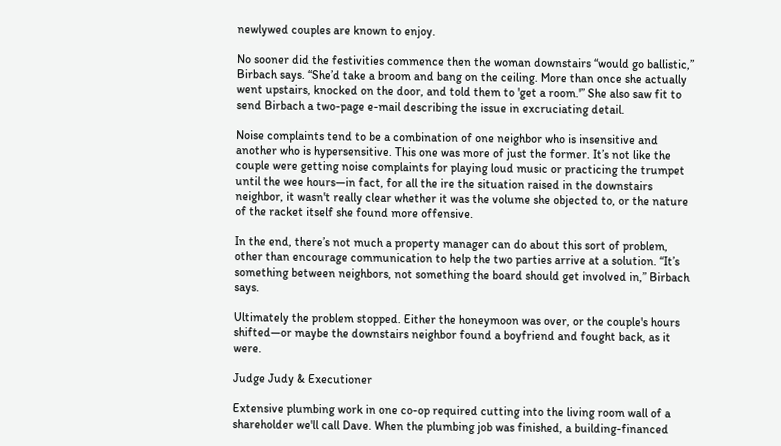newlywed couples are known to enjoy.

No sooner did the festivities commence then the woman downstairs “would go ballistic,” Birbach says. “She’d take a broom and bang on the ceiling. More than once she actually went upstairs, knocked on the door, and told them to 'get a room.'” She also saw fit to send Birbach a two-page e-mail describing the issue in excruciating detail.

Noise complaints tend to be a combination of one neighbor who is insensitive and another who is hypersensitive. This one was more of just the former. It’s not like the couple were getting noise complaints for playing loud music or practicing the trumpet until the wee hours—in fact, for all the ire the situation raised in the downstairs neighbor, it wasn't really clear whether it was the volume she objected to, or the nature of the racket itself she found more offensive.

In the end, there’s not much a property manager can do about this sort of problem, other than encourage communication to help the two parties arrive at a solution. “It’s something between neighbors, not something the board should get involved in,” Birbach says.

Ultimately the problem stopped. Either the honeymoon was over, or the couple's hours shifted—or maybe the downstairs neighbor found a boyfriend and fought back, as it were.

Judge Judy & Executioner

Extensive plumbing work in one co-op required cutting into the living room wall of a shareholder we'll call Dave. When the plumbing job was finished, a building-financed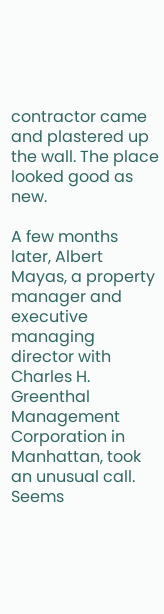contractor came and plastered up the wall. The place looked good as new.

A few months later, Albert Mayas, a property manager and executive managing director with Charles H. Greenthal Management Corporation in Manhattan, took an unusual call. Seems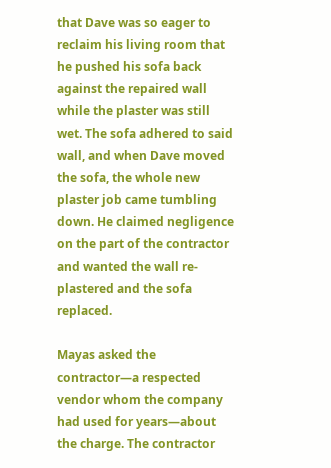that Dave was so eager to reclaim his living room that he pushed his sofa back against the repaired wall while the plaster was still wet. The sofa adhered to said wall, and when Dave moved the sofa, the whole new plaster job came tumbling down. He claimed negligence on the part of the contractor and wanted the wall re-plastered and the sofa replaced.

Mayas asked the contractor—a respected vendor whom the company had used for years—about the charge. The contractor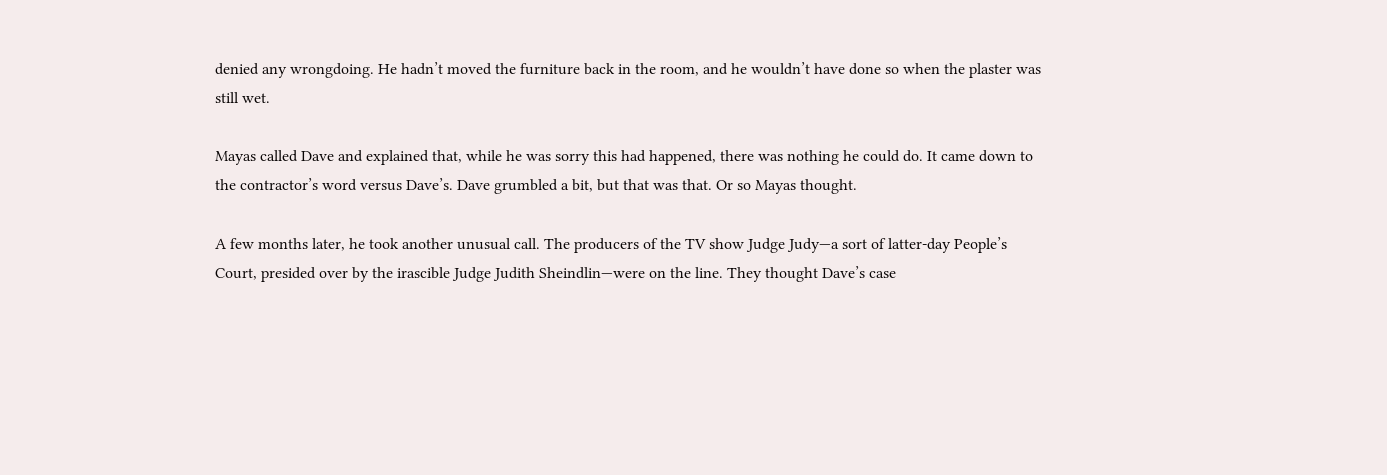denied any wrongdoing. He hadn’t moved the furniture back in the room, and he wouldn’t have done so when the plaster was still wet.

Mayas called Dave and explained that, while he was sorry this had happened, there was nothing he could do. It came down to the contractor’s word versus Dave’s. Dave grumbled a bit, but that was that. Or so Mayas thought.

A few months later, he took another unusual call. The producers of the TV show Judge Judy—a sort of latter-day People’s Court, presided over by the irascible Judge Judith Sheindlin—were on the line. They thought Dave’s case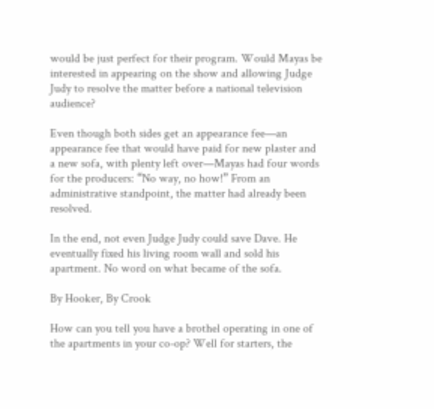would be just perfect for their program. Would Mayas be interested in appearing on the show and allowing Judge Judy to resolve the matter before a national television audience?

Even though both sides get an appearance fee—an appearance fee that would have paid for new plaster and a new sofa, with plenty left over—Mayas had four words for the producers: “No way, no how!” From an administrative standpoint, the matter had already been resolved.

In the end, not even Judge Judy could save Dave. He eventually fixed his living room wall and sold his apartment. No word on what became of the sofa.

By Hooker, By Crook

How can you tell you have a brothel operating in one of the apartments in your co-op? Well for starters, the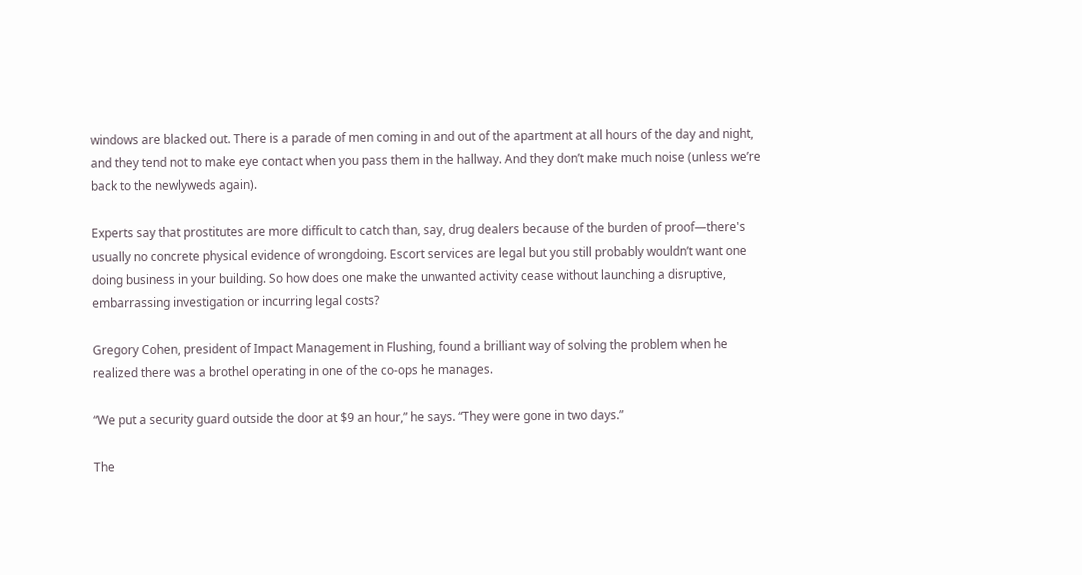windows are blacked out. There is a parade of men coming in and out of the apartment at all hours of the day and night, and they tend not to make eye contact when you pass them in the hallway. And they don’t make much noise (unless we’re back to the newlyweds again).

Experts say that prostitutes are more difficult to catch than, say, drug dealers because of the burden of proof—there's usually no concrete physical evidence of wrongdoing. Escort services are legal but you still probably wouldn’t want one doing business in your building. So how does one make the unwanted activity cease without launching a disruptive, embarrassing investigation or incurring legal costs?

Gregory Cohen, president of Impact Management in Flushing, found a brilliant way of solving the problem when he realized there was a brothel operating in one of the co-ops he manages.

“We put a security guard outside the door at $9 an hour,” he says. “They were gone in two days.”

The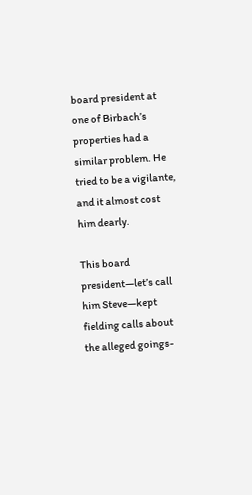board president at one of Birbach’s properties had a similar problem. He tried to be a vigilante, and it almost cost him dearly.

This board president—let’s call him Steve—kept fielding calls about the alleged goings-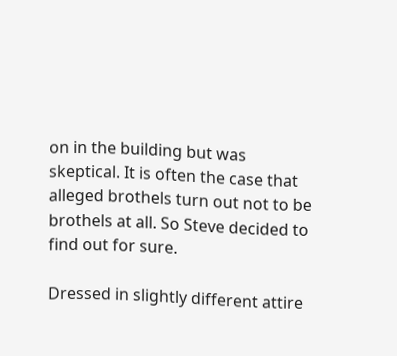on in the building but was skeptical. It is often the case that alleged brothels turn out not to be brothels at all. So Steve decided to find out for sure.

Dressed in slightly different attire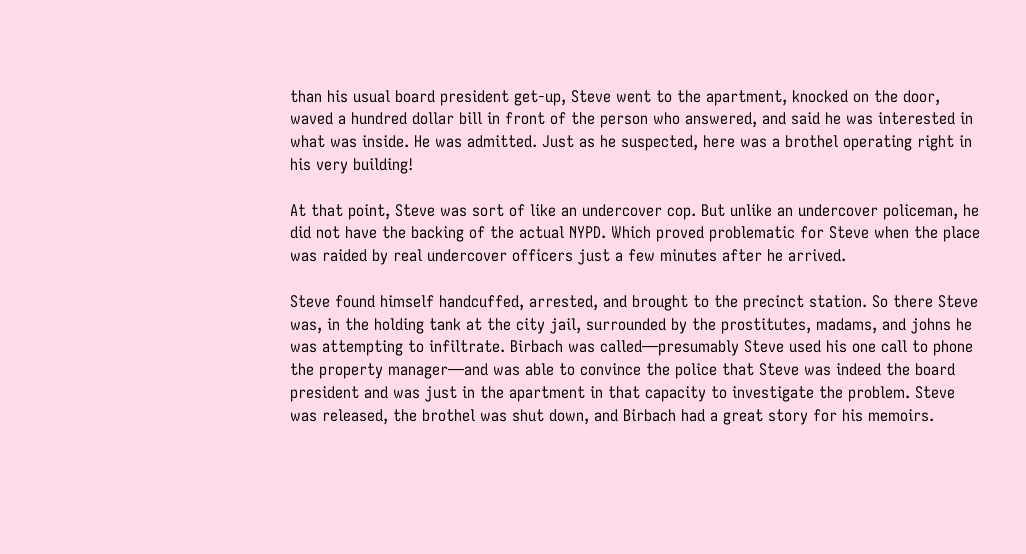than his usual board president get-up, Steve went to the apartment, knocked on the door, waved a hundred dollar bill in front of the person who answered, and said he was interested in what was inside. He was admitted. Just as he suspected, here was a brothel operating right in his very building!

At that point, Steve was sort of like an undercover cop. But unlike an undercover policeman, he did not have the backing of the actual NYPD. Which proved problematic for Steve when the place was raided by real undercover officers just a few minutes after he arrived.

Steve found himself handcuffed, arrested, and brought to the precinct station. So there Steve was, in the holding tank at the city jail, surrounded by the prostitutes, madams, and johns he was attempting to infiltrate. Birbach was called—presumably Steve used his one call to phone the property manager—and was able to convince the police that Steve was indeed the board president and was just in the apartment in that capacity to investigate the problem. Steve was released, the brothel was shut down, and Birbach had a great story for his memoirs.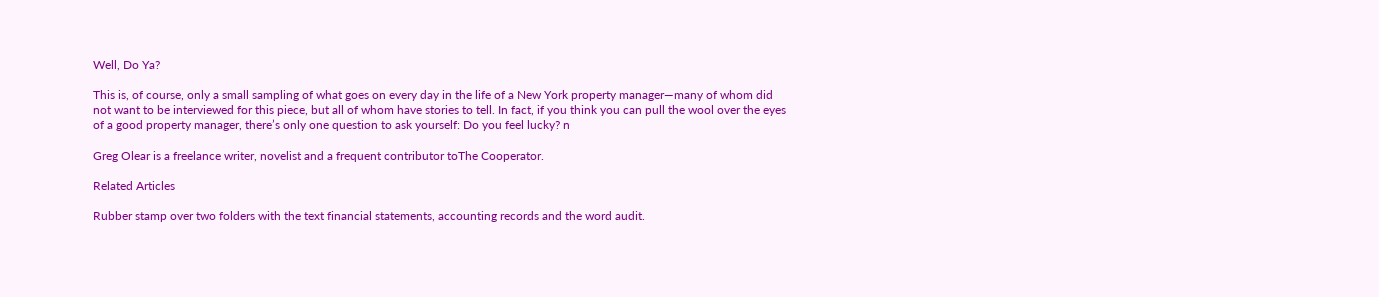Well, Do Ya?

This is, of course, only a small sampling of what goes on every day in the life of a New York property manager—many of whom did not want to be interviewed for this piece, but all of whom have stories to tell. In fact, if you think you can pull the wool over the eyes of a good property manager, there’s only one question to ask yourself: Do you feel lucky? n

Greg Olear is a freelance writer, novelist and a frequent contributor toThe Cooperator.

Related Articles

Rubber stamp over two folders with the text financial statements, accounting records and the word audit.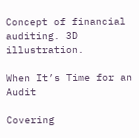Concept of financial auditing. 3D illustration.

When It’s Time for an Audit

Covering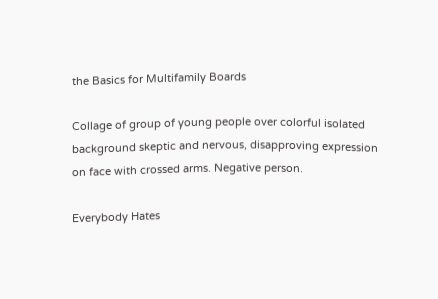the Basics for Multifamily Boards

Collage of group of young people over colorful isolated background skeptic and nervous, disapproving expression on face with crossed arms. Negative person.

Everybody Hates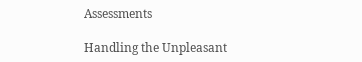Assessments

Handling the Unpleasant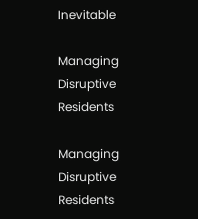Inevitable

Managing  Disruptive Residents

Managing Disruptive Residents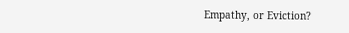Empathy, or Eviction?